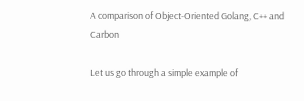A comparison of Object-Oriented Golang, C++ and Carbon

Let us go through a simple example of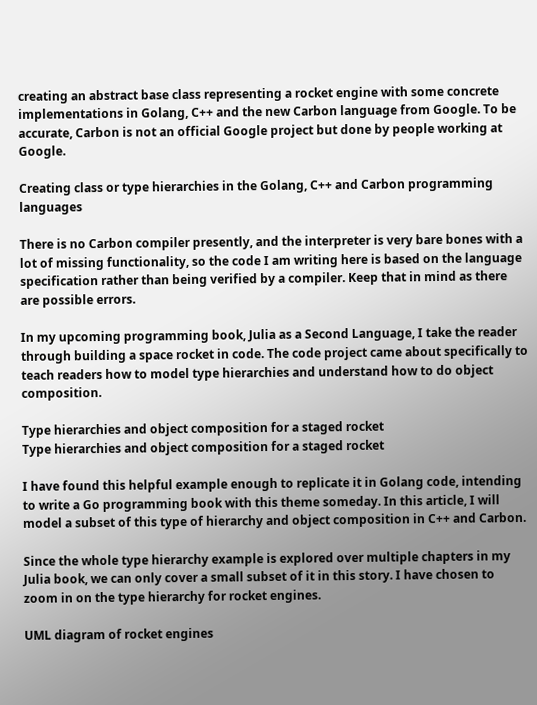creating an abstract base class representing a rocket engine with some concrete implementations in Golang, C++ and the new Carbon language from Google. To be accurate, Carbon is not an official Google project but done by people working at Google.

Creating class or type hierarchies in the Golang, C++ and Carbon programming languages

There is no Carbon compiler presently, and the interpreter is very bare bones with a lot of missing functionality, so the code I am writing here is based on the language specification rather than being verified by a compiler. Keep that in mind as there are possible errors.

In my upcoming programming book, Julia as a Second Language, I take the reader through building a space rocket in code. The code project came about specifically to teach readers how to model type hierarchies and understand how to do object composition.

Type hierarchies and object composition for a staged rocket
Type hierarchies and object composition for a staged rocket

I have found this helpful example enough to replicate it in Golang code, intending to write a Go programming book with this theme someday. In this article, I will model a subset of this type of hierarchy and object composition in C++ and Carbon.

Since the whole type hierarchy example is explored over multiple chapters in my Julia book, we can only cover a small subset of it in this story. I have chosen to zoom in on the type hierarchy for rocket engines.

UML diagram of rocket engines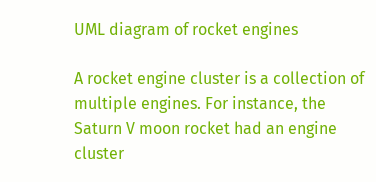UML diagram of rocket engines

A rocket engine cluster is a collection of multiple engines. For instance, the Saturn V moon rocket had an engine cluster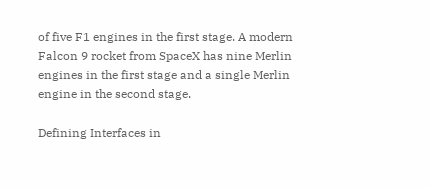of five F1 engines in the first stage. A modern Falcon 9 rocket from SpaceX has nine Merlin engines in the first stage and a single Merlin engine in the second stage.

Defining Interfaces in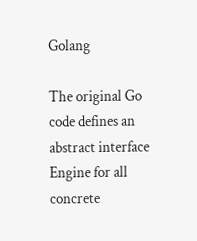Golang

The original Go code defines an abstract interface Engine for all concrete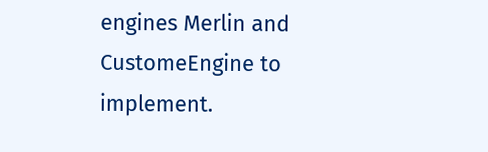engines Merlin and CustomeEngine to implement.